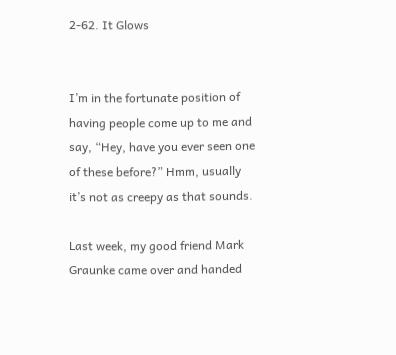2-62. It Glows


I’m in the fortunate position of having people come up to me and say, “Hey, have you ever seen one of these before?” Hmm, usually it’s not as creepy as that sounds.

Last week, my good friend Mark Graunke came over and handed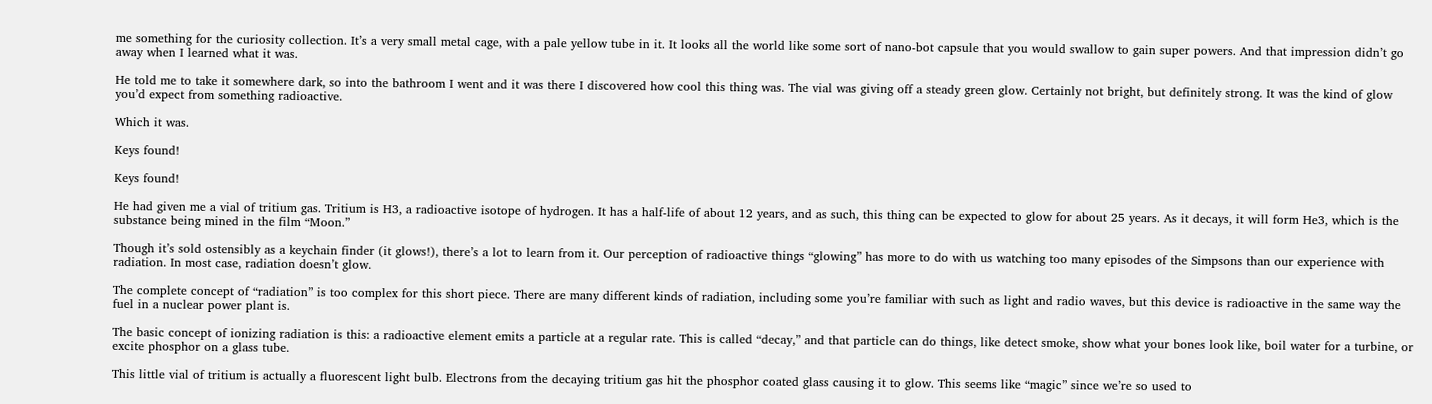me something for the curiosity collection. It’s a very small metal cage, with a pale yellow tube in it. It looks all the world like some sort of nano-bot capsule that you would swallow to gain super powers. And that impression didn’t go away when I learned what it was.

He told me to take it somewhere dark, so into the bathroom I went and it was there I discovered how cool this thing was. The vial was giving off a steady green glow. Certainly not bright, but definitely strong. It was the kind of glow you’d expect from something radioactive.

Which it was.

Keys found!

Keys found!

He had given me a vial of tritium gas. Tritium is H3, a radioactive isotope of hydrogen. It has a half-life of about 12 years, and as such, this thing can be expected to glow for about 25 years. As it decays, it will form He3, which is the substance being mined in the film “Moon.”

Though it’s sold ostensibly as a keychain finder (it glows!), there’s a lot to learn from it. Our perception of radioactive things “glowing” has more to do with us watching too many episodes of the Simpsons than our experience with radiation. In most case, radiation doesn’t glow.

The complete concept of “radiation” is too complex for this short piece. There are many different kinds of radiation, including some you’re familiar with such as light and radio waves, but this device is radioactive in the same way the fuel in a nuclear power plant is.

The basic concept of ionizing radiation is this: a radioactive element emits a particle at a regular rate. This is called “decay,” and that particle can do things, like detect smoke, show what your bones look like, boil water for a turbine, or excite phosphor on a glass tube.

This little vial of tritium is actually a fluorescent light bulb. Electrons from the decaying tritium gas hit the phosphor coated glass causing it to glow. This seems like “magic” since we’re so used to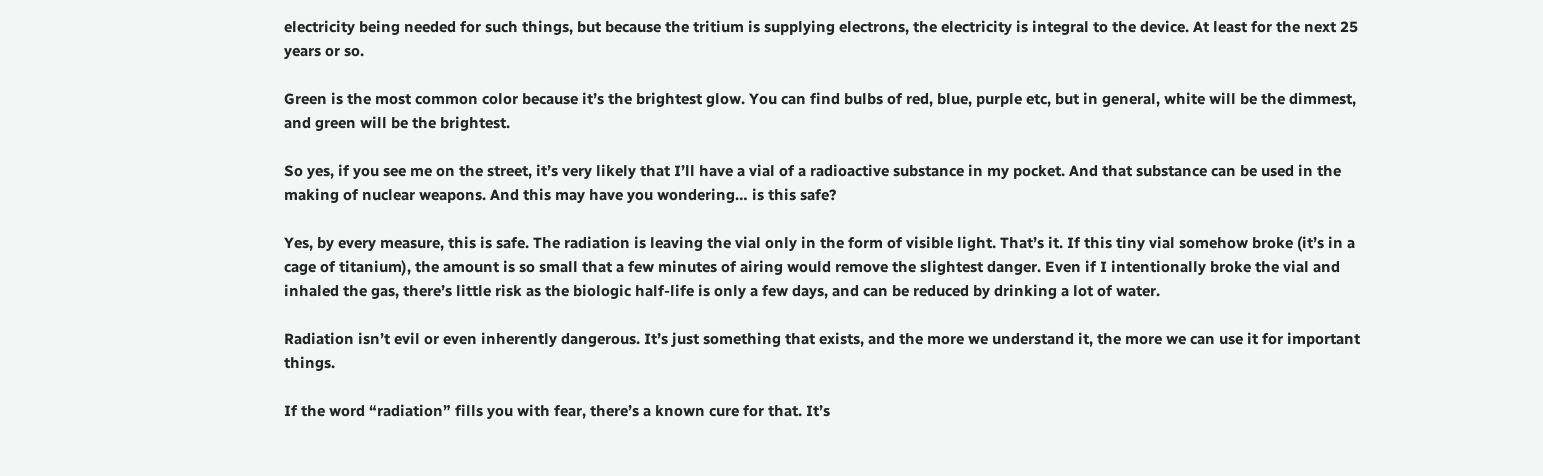electricity being needed for such things, but because the tritium is supplying electrons, the electricity is integral to the device. At least for the next 25 years or so.

Green is the most common color because it’s the brightest glow. You can find bulbs of red, blue, purple etc, but in general, white will be the dimmest, and green will be the brightest.

So yes, if you see me on the street, it’s very likely that I’ll have a vial of a radioactive substance in my pocket. And that substance can be used in the making of nuclear weapons. And this may have you wondering… is this safe?

Yes, by every measure, this is safe. The radiation is leaving the vial only in the form of visible light. That’s it. If this tiny vial somehow broke (it’s in a cage of titanium), the amount is so small that a few minutes of airing would remove the slightest danger. Even if I intentionally broke the vial and inhaled the gas, there’s little risk as the biologic half-life is only a few days, and can be reduced by drinking a lot of water.

Radiation isn’t evil or even inherently dangerous. It’s just something that exists, and the more we understand it, the more we can use it for important things.

If the word “radiation” fills you with fear, there’s a known cure for that. It’s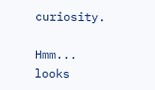curiosity.

Hmm... looks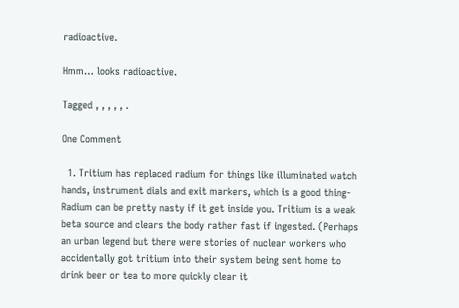radioactive.

Hmm… looks radioactive.

Tagged , , , , , .

One Comment

  1. Tritium has replaced radium for things like illuminated watch hands, instrument dials and exit markers, which is a good thing- Radium can be pretty nasty if it get inside you. Tritium is a weak beta source and clears the body rather fast if ingested. (Perhaps an urban legend but there were stories of nuclear workers who accidentally got tritium into their system being sent home to drink beer or tea to more quickly clear it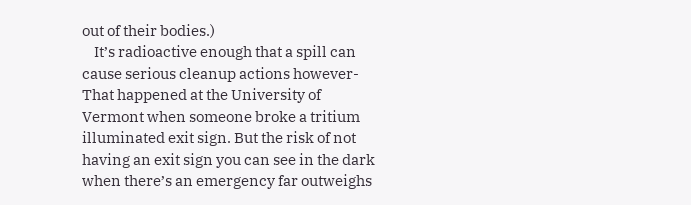out of their bodies.)
    It’s radioactive enough that a spill can cause serious cleanup actions however- That happened at the University of Vermont when someone broke a tritium illuminated exit sign. But the risk of not having an exit sign you can see in the dark when there’s an emergency far outweighs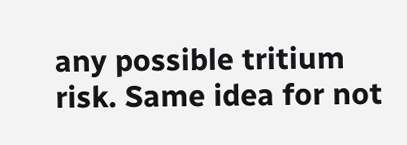any possible tritium risk. Same idea for not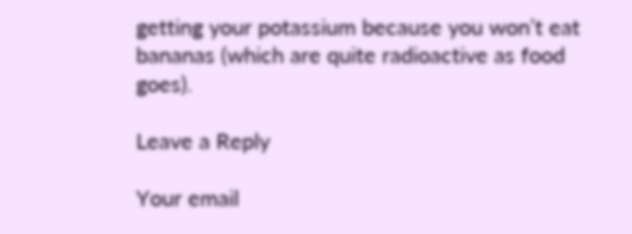getting your potassium because you won’t eat bananas (which are quite radioactive as food goes).

Leave a Reply

Your email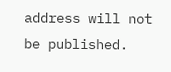address will not be published.